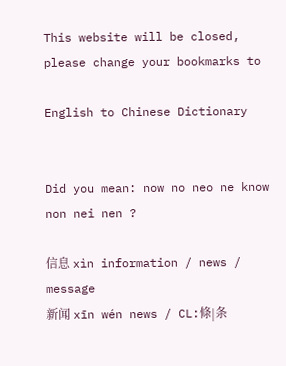This website will be closed, please change your bookmarks to

English to Chinese Dictionary


Did you mean: now no neo ne know non nei nen ?

信息 xìn information / news / message
新闻 xīn wén news / CL:條|条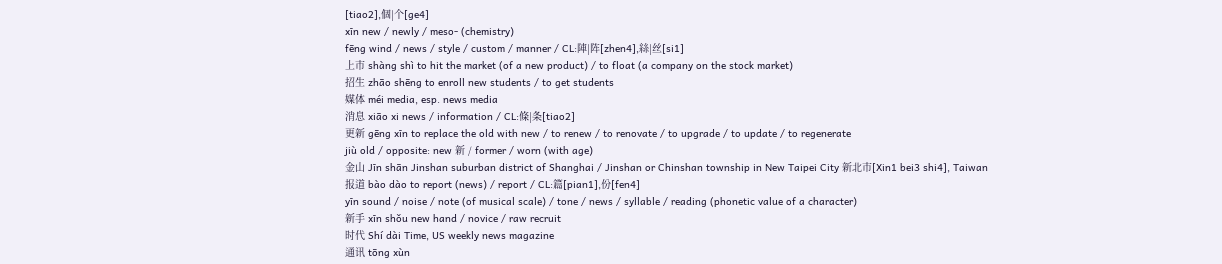[tiao2],個|个[ge4]
xīn new / newly / meso- (chemistry)
fēng wind / news / style / custom / manner / CL:陣|阵[zhen4],絲|丝[si1]
上市 shàng shì to hit the market (of a new product) / to float (a company on the stock market)
招生 zhāo shēng to enroll new students / to get students
媒体 méi media, esp. news media
消息 xiāo xi news / information / CL:條|条[tiao2]
更新 gēng xīn to replace the old with new / to renew / to renovate / to upgrade / to update / to regenerate
jiù old / opposite: new 新 / former / worn (with age)
金山 Jīn shān Jinshan suburban district of Shanghai / Jinshan or Chinshan township in New Taipei City 新北市[Xin1 bei3 shi4], Taiwan
报道 bào dào to report (news) / report / CL:篇[pian1],份[fen4]
yīn sound / noise / note (of musical scale) / tone / news / syllable / reading (phonetic value of a character)
新手 xīn shǒu new hand / novice / raw recruit
时代 Shí dài Time, US weekly news magazine
通讯 tōng xùn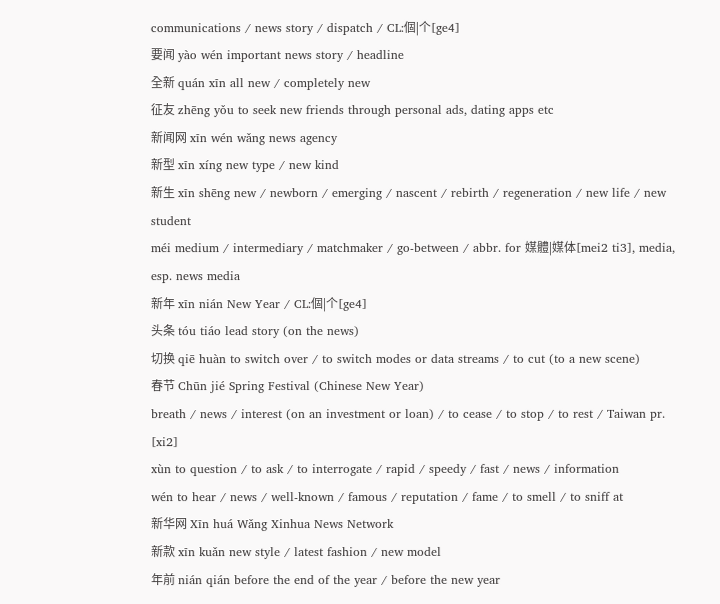communications / news story / dispatch / CL:個|个[ge4]
要闻 yào wén important news story / headline
全新 quán xīn all new / completely new
征友 zhēng yǒu to seek new friends through personal ads, dating apps etc
新闻网 xīn wén wǎng news agency
新型 xīn xíng new type / new kind
新生 xīn shēng new / newborn / emerging / nascent / rebirth / regeneration / new life / new student
méi medium / intermediary / matchmaker / go-between / abbr. for 媒體|媒体[mei2 ti3], media, esp. news media
新年 xīn nián New Year / CL:個|个[ge4]
头条 tóu tiáo lead story (on the news)
切换 qiē huàn to switch over / to switch modes or data streams / to cut (to a new scene)
春节 Chūn jié Spring Festival (Chinese New Year)
breath / news / interest (on an investment or loan) / to cease / to stop / to rest / Taiwan pr. [xi2]
xùn to question / to ask / to interrogate / rapid / speedy / fast / news / information
wén to hear / news / well-known / famous / reputation / fame / to smell / to sniff at
新华网 Xīn huá Wǎng Xinhua News Network
新款 xīn kuǎn new style / latest fashion / new model
年前 nián qián before the end of the year / before the new year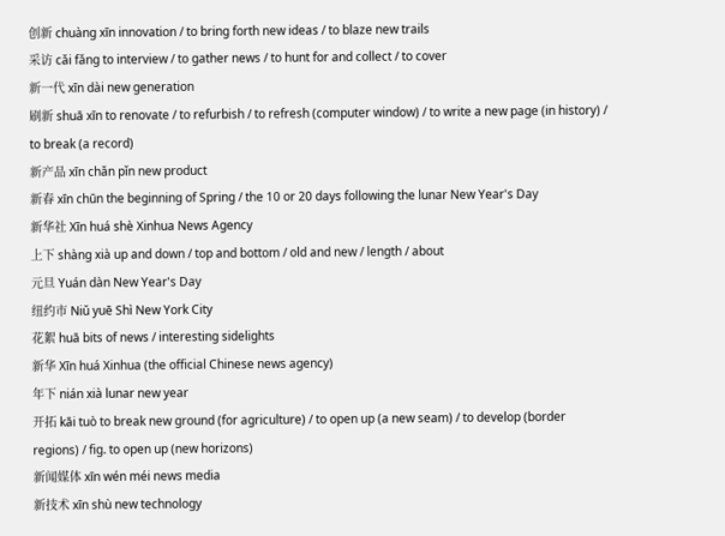创新 chuàng xīn innovation / to bring forth new ideas / to blaze new trails
采访 cǎi fǎng to interview / to gather news / to hunt for and collect / to cover
新一代 xīn dài new generation
刷新 shuā xīn to renovate / to refurbish / to refresh (computer window) / to write a new page (in history) / to break (a record)
新产品 xīn chǎn pǐn new product
新春 xīn chūn the beginning of Spring / the 10 or 20 days following the lunar New Year's Day
新华社 Xīn huá shè Xinhua News Agency
上下 shàng xià up and down / top and bottom / old and new / length / about
元旦 Yuán dàn New Year's Day
纽约市 Niǔ yuē Shì New York City
花絮 huā bits of news / interesting sidelights
新华 Xīn huá Xinhua (the official Chinese news agency)
年下 nián xià lunar new year
开拓 kāi tuò to break new ground (for agriculture) / to open up (a new seam) / to develop (border regions) / fig. to open up (new horizons)
新闻媒体 xīn wén méi news media
新技术 xīn shù new technology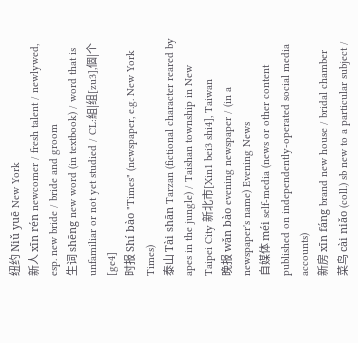纽约 Niǔ yuē New York
新人 xīn rén newcomer / fresh talent / newlywed, esp. new bride / bride and groom
生词 shēng new word (in textbook) / word that is unfamiliar or not yet studied / CL:組|组[zu3],個|个[ge4]
时报 Shí bào "Times" (newspaper, e.g. New York Times)
泰山 Tài shān Tarzan (fictional character reared by apes in the jungle) / Taishan township in New Taipei City 新北市[Xin1 bei3 shi4], Taiwan
晚报 wǎn bào evening newspaper / (in a newspaper's name) Evening News
自媒体 méi self-media (news or other content published on independently-operated social media accounts)
新房 xīn fáng brand new house / bridal chamber
菜鸟 cài niǎo (coll.) sb new to a particular subject /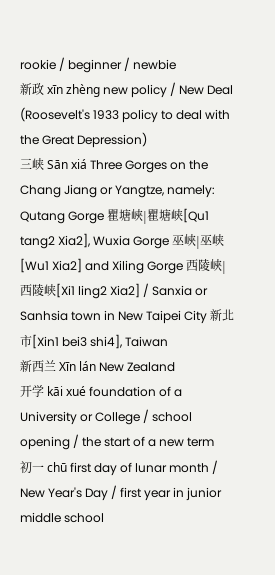rookie / beginner / newbie
新政 xīn zhèng new policy / New Deal (Roosevelt's 1933 policy to deal with the Great Depression)
三峡 Sān xiá Three Gorges on the Chang Jiang or Yangtze, namely: Qutang Gorge 瞿塘峽|瞿塘峡[Qu1 tang2 Xia2], Wuxia Gorge 巫峽|巫峡[Wu1 Xia2] and Xiling Gorge 西陵峽|西陵峡[Xi1 ling2 Xia2] / Sanxia or Sanhsia town in New Taipei City 新北市[Xin1 bei3 shi4], Taiwan
新西兰 Xīn lán New Zealand
开学 kāi xué foundation of a University or College / school opening / the start of a new term
初一 chū first day of lunar month / New Year's Day / first year in junior middle school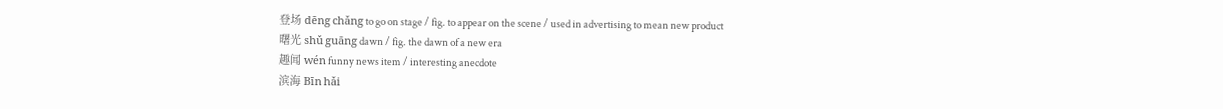登场 dēng chǎng to go on stage / fig. to appear on the scene / used in advertising to mean new product
曙光 shǔ guāng dawn / fig. the dawn of a new era
趣闻 wén funny news item / interesting anecdote
滨海 Bīn hǎi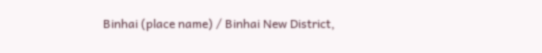Binhai (place name) / Binhai New District,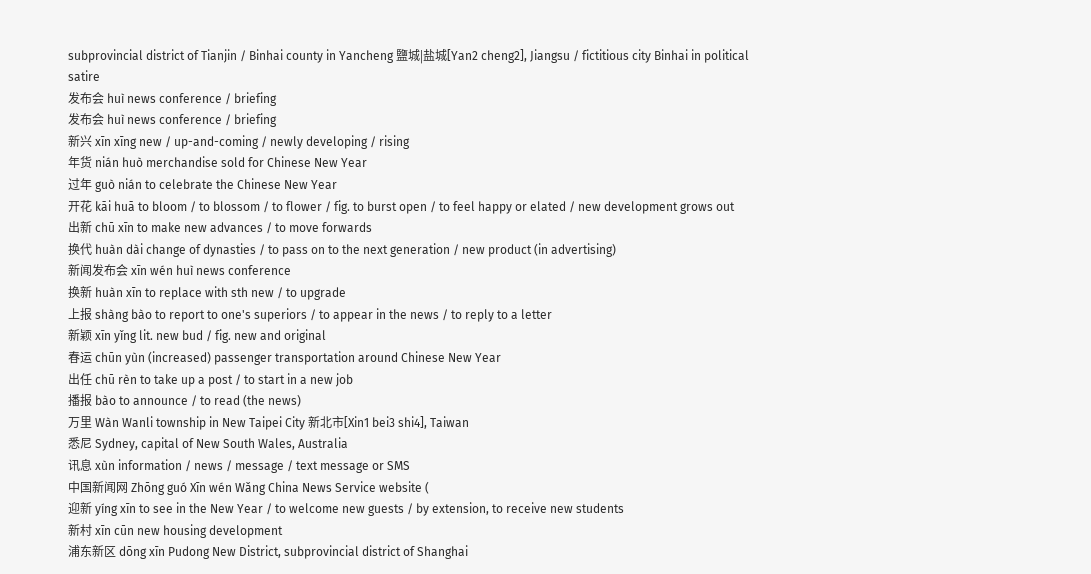subprovincial district of Tianjin / Binhai county in Yancheng 鹽城|盐城[Yan2 cheng2], Jiangsu / fictitious city Binhai in political satire
发布会 huì news conference / briefing
发布会 huì news conference / briefing
新兴 xīn xīng new / up-and-coming / newly developing / rising
年货 nián huò merchandise sold for Chinese New Year
过年 guò nián to celebrate the Chinese New Year
开花 kāi huā to bloom / to blossom / to flower / fig. to burst open / to feel happy or elated / new development grows out
出新 chū xīn to make new advances / to move forwards
换代 huàn dài change of dynasties / to pass on to the next generation / new product (in advertising)
新闻发布会 xīn wén huì news conference
换新 huàn xīn to replace with sth new / to upgrade
上报 shàng bào to report to one's superiors / to appear in the news / to reply to a letter
新颖 xīn yǐng lit. new bud / fig. new and original
春运 chūn yùn (increased) passenger transportation around Chinese New Year
出任 chū rèn to take up a post / to start in a new job
播报 bào to announce / to read (the news)
万里 Wàn Wanli township in New Taipei City 新北市[Xin1 bei3 shi4], Taiwan
悉尼 Sydney, capital of New South Wales, Australia
讯息 xùn information / news / message / text message or SMS
中国新闻网 Zhōng guó Xīn wén Wǎng China News Service website (
迎新 yíng xīn to see in the New Year / to welcome new guests / by extension, to receive new students
新村 xīn cūn new housing development
浦东新区 dōng xīn Pudong New District, subprovincial district of Shanghai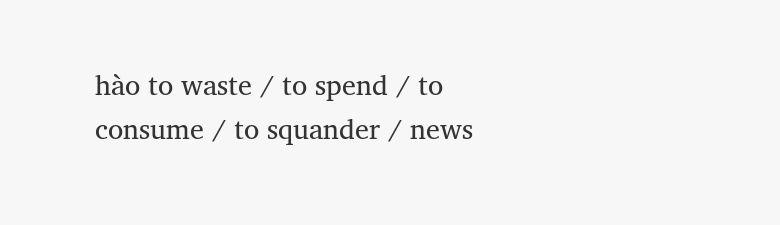hào to waste / to spend / to consume / to squander / news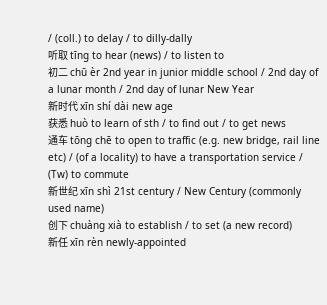/ (coll.) to delay / to dilly-dally
听取 tīng to hear (news) / to listen to
初二 chū èr 2nd year in junior middle school / 2nd day of a lunar month / 2nd day of lunar New Year
新时代 xīn shí dài new age
获悉 huò to learn of sth / to find out / to get news
通车 tōng chē to open to traffic (e.g. new bridge, rail line etc) / (of a locality) to have a transportation service / (Tw) to commute
新世纪 xīn shì 21st century / New Century (commonly used name)
创下 chuàng xià to establish / to set (a new record)
新任 xīn rèn newly-appointed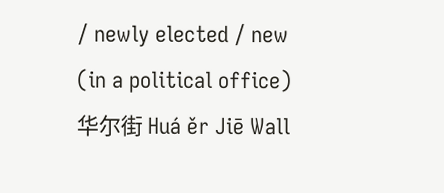/ newly elected / new (in a political office)
华尔街 Huá ěr Jiē Wall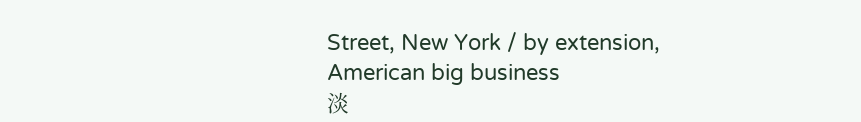Street, New York / by extension, American big business
淡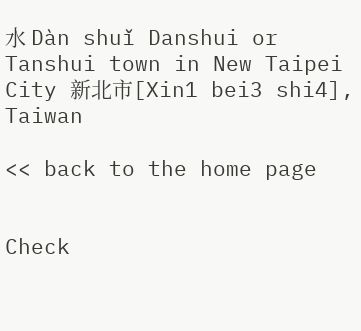水 Dàn shuǐ Danshui or Tanshui town in New Taipei City 新北市[Xin1 bei3 shi4], Taiwan

<< back to the home page


Check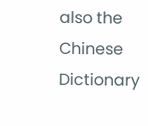also the Chinese Dictionary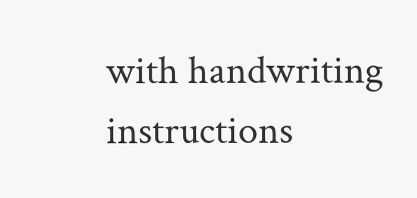with handwriting instructions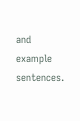and example sentences.